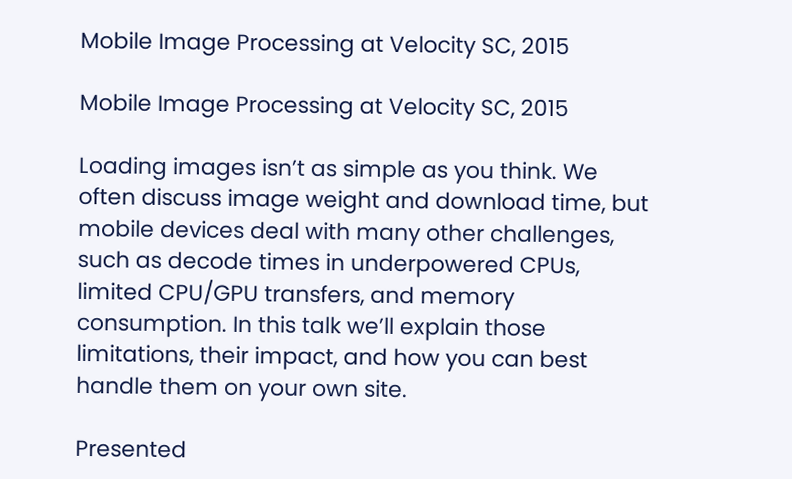Mobile Image Processing at Velocity SC, 2015

Mobile Image Processing at Velocity SC, 2015

Loading images isn’t as simple as you think. We often discuss image weight and download time, but mobile devices deal with many other challenges, such as decode times in underpowered CPUs, limited CPU/GPU transfers, and memory consumption. In this talk we’ll explain those limitations, their impact, and how you can best handle them on your own site.

Presented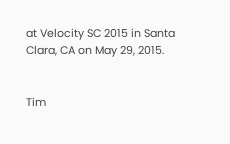at Velocity SC 2015 in Santa Clara, CA on May 29, 2015.


Tim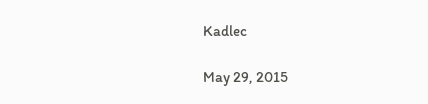Kadlec

May 29, 2015